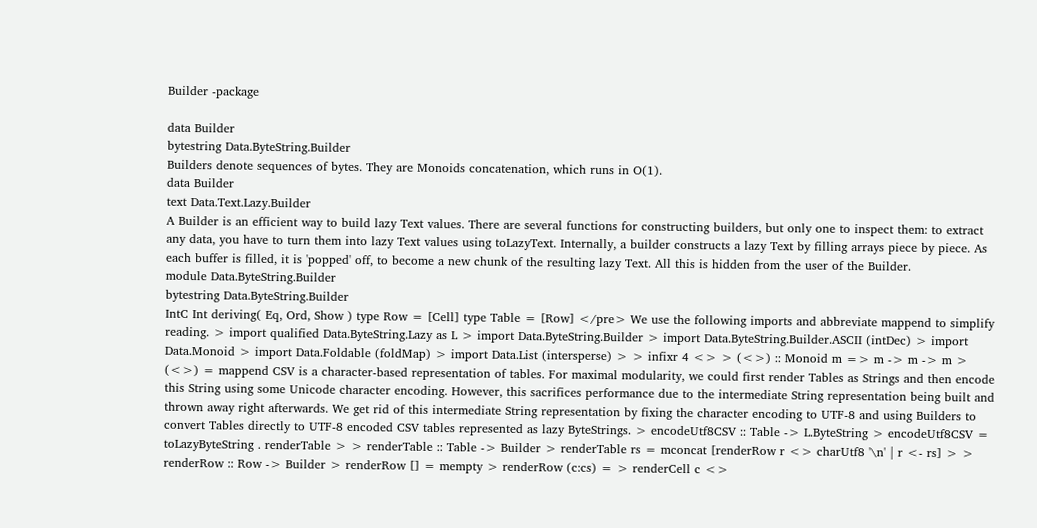Builder -package

data Builder
bytestring Data.ByteString.Builder
Builders denote sequences of bytes. They are Monoids concatenation, which runs in O(1).
data Builder
text Data.Text.Lazy.Builder
A Builder is an efficient way to build lazy Text values. There are several functions for constructing builders, but only one to inspect them: to extract any data, you have to turn them into lazy Text values using toLazyText. Internally, a builder constructs a lazy Text by filling arrays piece by piece. As each buffer is filled, it is 'popped' off, to become a new chunk of the resulting lazy Text. All this is hidden from the user of the Builder.
module Data.ByteString.Builder
bytestring Data.ByteString.Builder
IntC Int deriving( Eq, Ord, Show ) type Row = [Cell] type Table = [Row] </pre> We use the following imports and abbreviate mappend to simplify reading. > import qualified Data.ByteString.Lazy as L > import Data.ByteString.Builder > import Data.ByteString.Builder.ASCII (intDec) > import Data.Monoid > import Data.Foldable (foldMap) > import Data.List (intersperse) > > infixr 4 <> > (<>) :: Monoid m => m -> m -> m > (<>) = mappend CSV is a character-based representation of tables. For maximal modularity, we could first render Tables as Strings and then encode this String using some Unicode character encoding. However, this sacrifices performance due to the intermediate String representation being built and thrown away right afterwards. We get rid of this intermediate String representation by fixing the character encoding to UTF-8 and using Builders to convert Tables directly to UTF-8 encoded CSV tables represented as lazy ByteStrings. > encodeUtf8CSV :: Table -> L.ByteString > encodeUtf8CSV = toLazyByteString . renderTable > > renderTable :: Table -> Builder > renderTable rs = mconcat [renderRow r <> charUtf8 '\n' | r <- rs] > > renderRow :: Row -> Builder > renderRow [] = mempty > renderRow (c:cs) = > renderCell c <>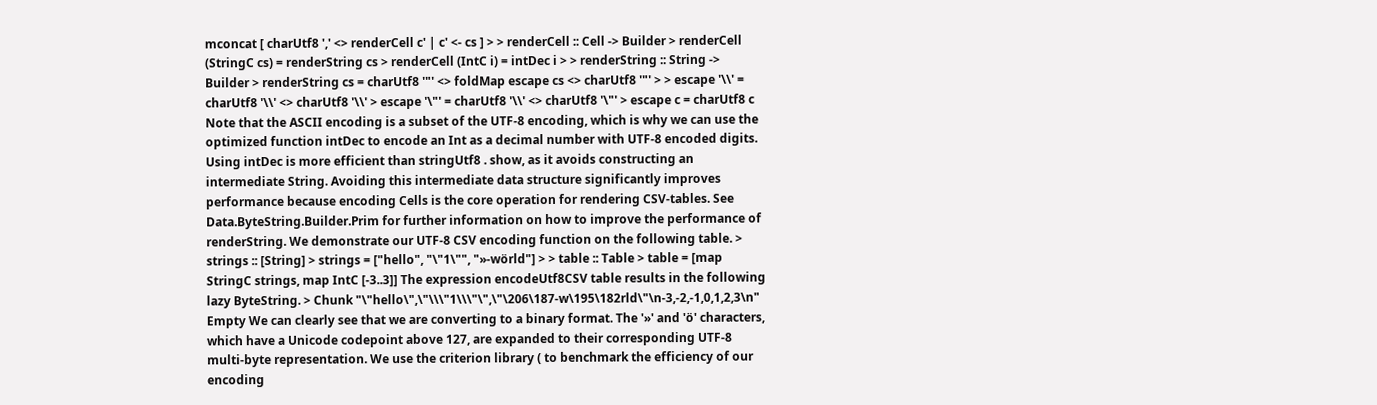mconcat [ charUtf8 ',' <> renderCell c' | c' <- cs ] > > renderCell :: Cell -> Builder > renderCell (StringC cs) = renderString cs > renderCell (IntC i) = intDec i > > renderString :: String -> Builder > renderString cs = charUtf8 '"' <> foldMap escape cs <> charUtf8 '"' > > escape '\\' = charUtf8 '\\' <> charUtf8 '\\' > escape '\"' = charUtf8 '\\' <> charUtf8 '\"' > escape c = charUtf8 c Note that the ASCII encoding is a subset of the UTF-8 encoding, which is why we can use the optimized function intDec to encode an Int as a decimal number with UTF-8 encoded digits. Using intDec is more efficient than stringUtf8 . show, as it avoids constructing an intermediate String. Avoiding this intermediate data structure significantly improves performance because encoding Cells is the core operation for rendering CSV-tables. See Data.ByteString.Builder.Prim for further information on how to improve the performance of renderString. We demonstrate our UTF-8 CSV encoding function on the following table. > strings :: [String] > strings = ["hello", "\"1\"", "»-wörld"] > > table :: Table > table = [map StringC strings, map IntC [-3..3]] The expression encodeUtf8CSV table results in the following lazy ByteString. > Chunk "\"hello\",\"\\\"1\\\"\",\"\206\187-w\195\182rld\"\n-3,-2,-1,0,1,2,3\n" Empty We can clearly see that we are converting to a binary format. The '»' and 'ö' characters, which have a Unicode codepoint above 127, are expanded to their corresponding UTF-8 multi-byte representation. We use the criterion library ( to benchmark the efficiency of our encoding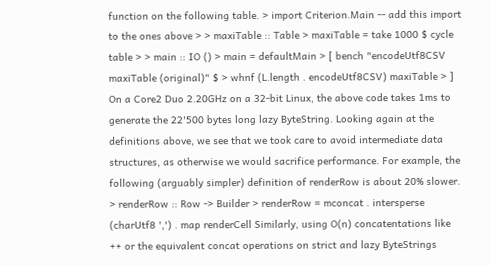function on the following table. > import Criterion.Main -- add this import to the ones above > > maxiTable :: Table > maxiTable = take 1000 $ cycle table > > main :: IO () > main = defaultMain > [ bench "encodeUtf8CSV maxiTable (original)" $ > whnf (L.length . encodeUtf8CSV) maxiTable > ] On a Core2 Duo 2.20GHz on a 32-bit Linux, the above code takes 1ms to generate the 22'500 bytes long lazy ByteString. Looking again at the definitions above, we see that we took care to avoid intermediate data structures, as otherwise we would sacrifice performance. For example, the following (arguably simpler) definition of renderRow is about 20% slower. > renderRow :: Row -> Builder > renderRow = mconcat . intersperse (charUtf8 ',') . map renderCell Similarly, using O(n) concatentations like ++ or the equivalent concat operations on strict and lazy ByteStrings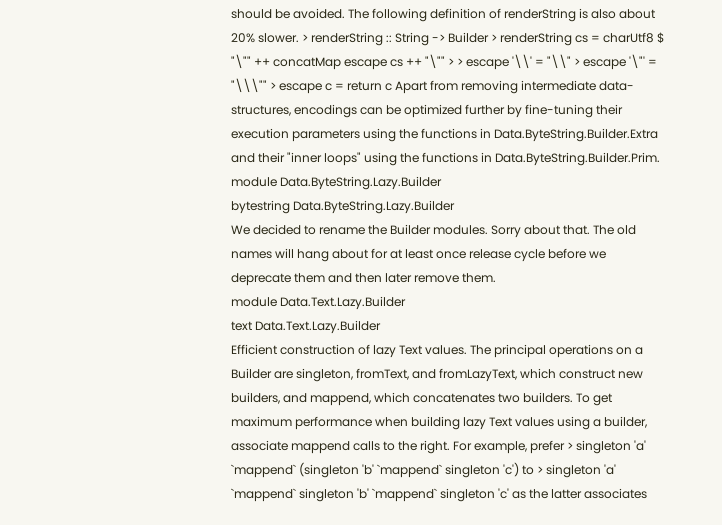should be avoided. The following definition of renderString is also about 20% slower. > renderString :: String -> Builder > renderString cs = charUtf8 $ "\"" ++ concatMap escape cs ++ "\"" > > escape '\\' = "\\" > escape '\"' = "\\\"" > escape c = return c Apart from removing intermediate data-structures, encodings can be optimized further by fine-tuning their execution parameters using the functions in Data.ByteString.Builder.Extra and their "inner loops" using the functions in Data.ByteString.Builder.Prim.
module Data.ByteString.Lazy.Builder
bytestring Data.ByteString.Lazy.Builder
We decided to rename the Builder modules. Sorry about that. The old names will hang about for at least once release cycle before we deprecate them and then later remove them.
module Data.Text.Lazy.Builder
text Data.Text.Lazy.Builder
Efficient construction of lazy Text values. The principal operations on a Builder are singleton, fromText, and fromLazyText, which construct new builders, and mappend, which concatenates two builders. To get maximum performance when building lazy Text values using a builder, associate mappend calls to the right. For example, prefer > singleton 'a' `mappend` (singleton 'b' `mappend` singleton 'c') to > singleton 'a' `mappend` singleton 'b' `mappend` singleton 'c' as the latter associates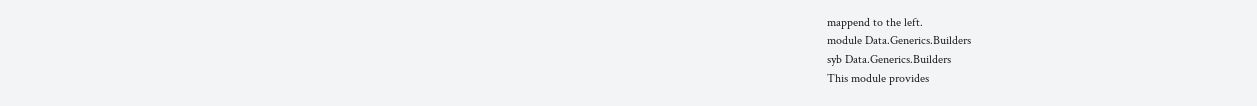mappend to the left.
module Data.Generics.Builders
syb Data.Generics.Builders
This module provides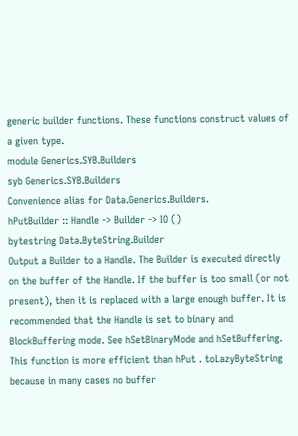generic builder functions. These functions construct values of a given type.
module Generics.SYB.Builders
syb Generics.SYB.Builders
Convenience alias for Data.Generics.Builders.
hPutBuilder :: Handle -> Builder -> IO ()
bytestring Data.ByteString.Builder
Output a Builder to a Handle. The Builder is executed directly on the buffer of the Handle. If the buffer is too small (or not present), then it is replaced with a large enough buffer. It is recommended that the Handle is set to binary and BlockBuffering mode. See hSetBinaryMode and hSetBuffering. This function is more efficient than hPut . toLazyByteString because in many cases no buffer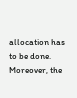allocation has to be done. Moreover, the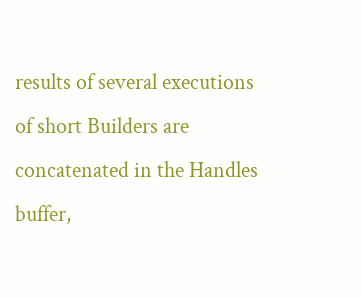results of several executions of short Builders are concatenated in the Handles buffer,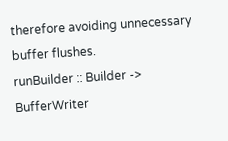therefore avoiding unnecessary buffer flushes.
runBuilder :: Builder -> BufferWriter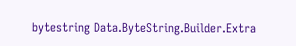bytestring Data.ByteString.Builder.Extra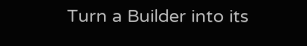Turn a Builder into its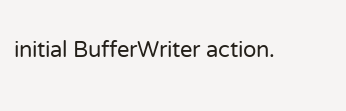initial BufferWriter action.